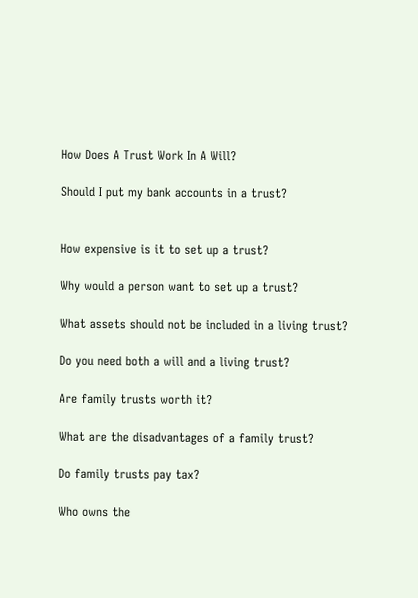How Does A Trust Work In A Will?

Should I put my bank accounts in a trust?


How expensive is it to set up a trust?

Why would a person want to set up a trust?

What assets should not be included in a living trust?

Do you need both a will and a living trust?

Are family trusts worth it?

What are the disadvantages of a family trust?

Do family trusts pay tax?

Who owns the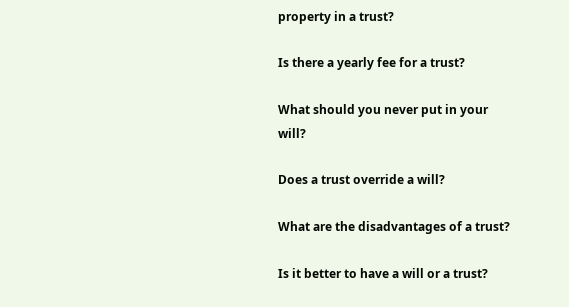property in a trust?

Is there a yearly fee for a trust?

What should you never put in your will?

Does a trust override a will?

What are the disadvantages of a trust?

Is it better to have a will or a trust?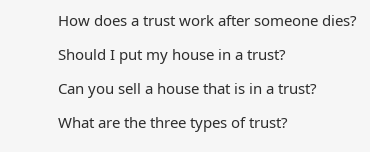How does a trust work after someone dies?

Should I put my house in a trust?

Can you sell a house that is in a trust?

What are the three types of trust?